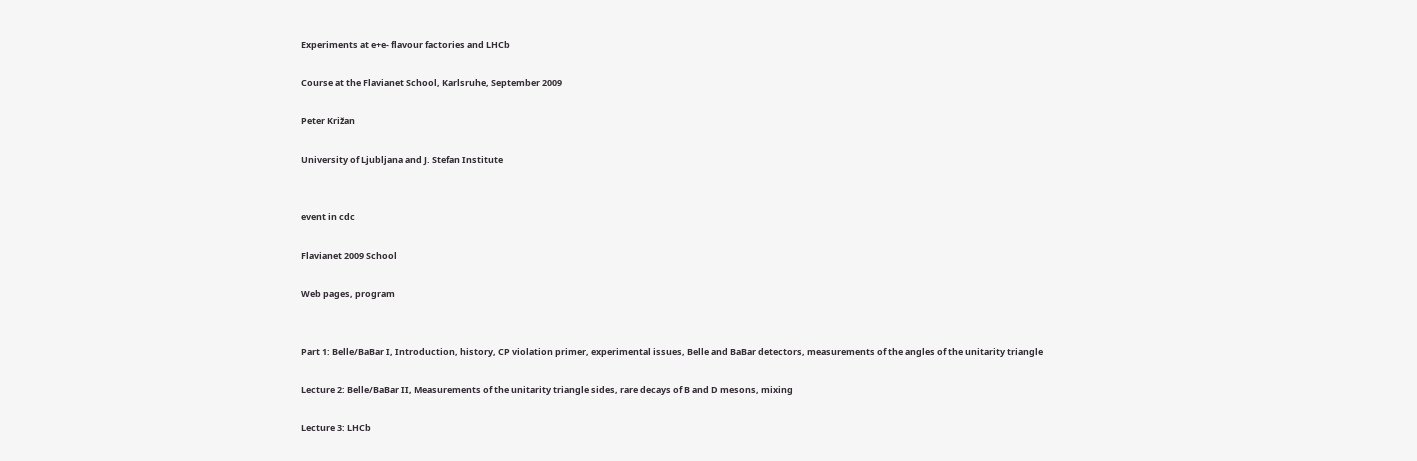Experiments at e+e- flavour factories and LHCb

Course at the Flavianet School, Karlsruhe, September 2009

Peter Križan

University of Ljubljana and J. Stefan Institute


event in cdc

Flavianet 2009 School

Web pages, program


Part 1: Belle/BaBar I, Introduction, history, CP violation primer, experimental issues, Belle and BaBar detectors, measurements of the angles of the unitarity triangle

Lecture 2: Belle/BaBar II, Measurements of the unitarity triangle sides, rare decays of B and D mesons, mixing

Lecture 3: LHCb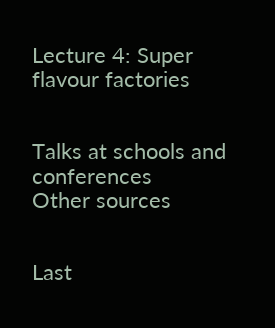Lecture 4: Super flavour factories


Talks at schools and conferences
Other sources


Last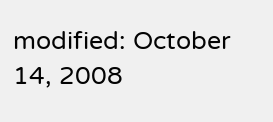modified: October 14, 2008